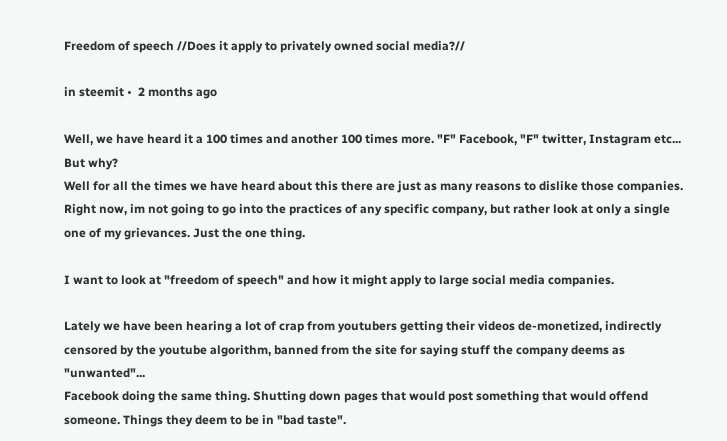Freedom of speech //Does it apply to privately owned social media?//

in steemit •  2 months ago

Well, we have heard it a 100 times and another 100 times more. "F" Facebook, "F" twitter, Instagram etc...
But why?
Well for all the times we have heard about this there are just as many reasons to dislike those companies.
Right now, im not going to go into the practices of any specific company, but rather look at only a single one of my grievances. Just the one thing.

I want to look at "freedom of speech" and how it might apply to large social media companies.

Lately we have been hearing a lot of crap from youtubers getting their videos de-monetized, indirectly censored by the youtube algorithm, banned from the site for saying stuff the company deems as "unwanted"...
Facebook doing the same thing. Shutting down pages that would post something that would offend someone. Things they deem to be in "bad taste".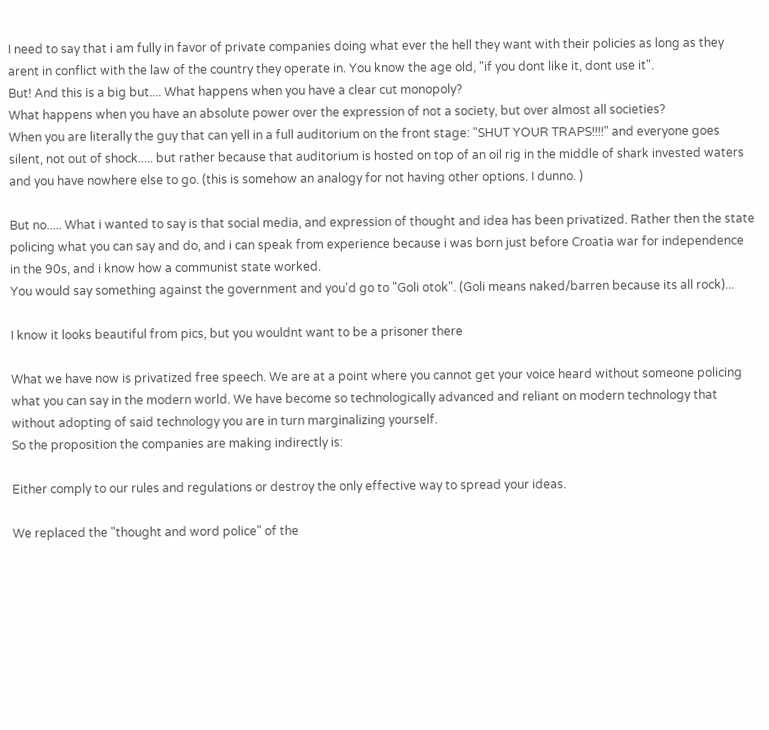I need to say that i am fully in favor of private companies doing what ever the hell they want with their policies as long as they arent in conflict with the law of the country they operate in. You know the age old, "if you dont like it, dont use it".
But! And this is a big but.... What happens when you have a clear cut monopoly?
What happens when you have an absolute power over the expression of not a society, but over almost all societies?
When you are literally the guy that can yell in a full auditorium on the front stage: "SHUT YOUR TRAPS!!!!" and everyone goes silent, not out of shock..... but rather because that auditorium is hosted on top of an oil rig in the middle of shark invested waters and you have nowhere else to go. (this is somehow an analogy for not having other options. I dunno. )

But no..... What i wanted to say is that social media, and expression of thought and idea has been privatized. Rather then the state policing what you can say and do, and i can speak from experience because i was born just before Croatia war for independence in the 90s, and i know how a communist state worked.
You would say something against the government and you'd go to "Goli otok". (Goli means naked/barren because its all rock)...

I know it looks beautiful from pics, but you wouldnt want to be a prisoner there

What we have now is privatized free speech. We are at a point where you cannot get your voice heard without someone policing what you can say in the modern world. We have become so technologically advanced and reliant on modern technology that without adopting of said technology you are in turn marginalizing yourself.
So the proposition the companies are making indirectly is:

Either comply to our rules and regulations or destroy the only effective way to spread your ideas.

We replaced the "thought and word police" of the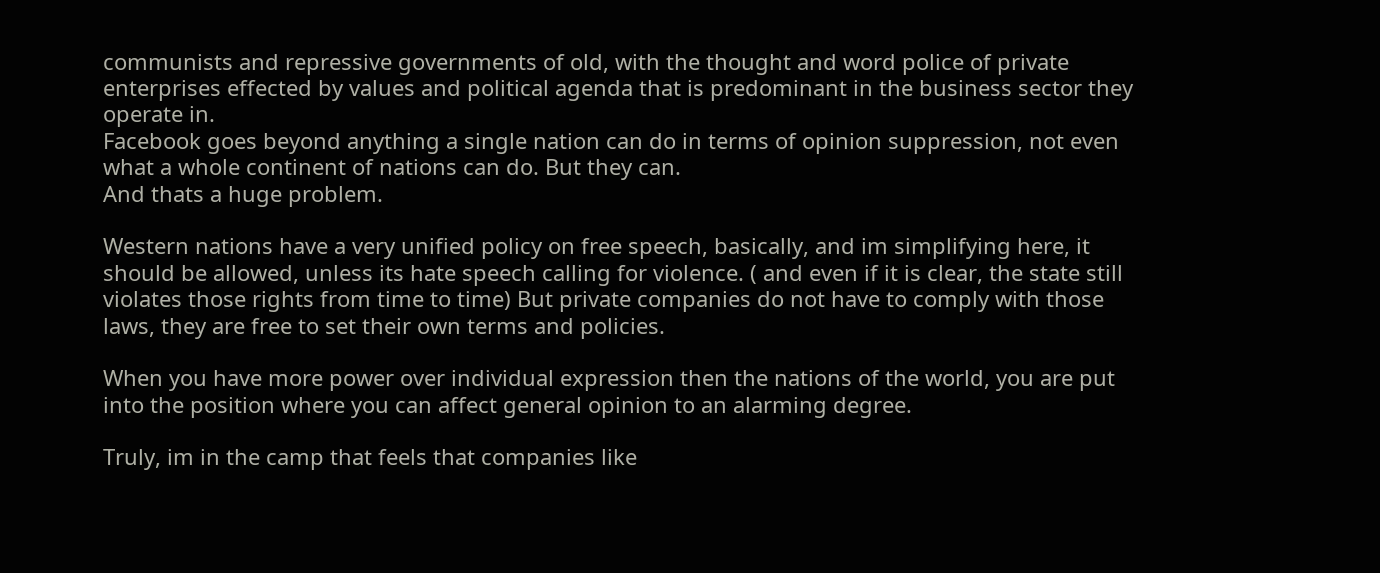communists and repressive governments of old, with the thought and word police of private enterprises effected by values and political agenda that is predominant in the business sector they operate in.
Facebook goes beyond anything a single nation can do in terms of opinion suppression, not even what a whole continent of nations can do. But they can.
And thats a huge problem.

Western nations have a very unified policy on free speech, basically, and im simplifying here, it should be allowed, unless its hate speech calling for violence. ( and even if it is clear, the state still violates those rights from time to time) But private companies do not have to comply with those laws, they are free to set their own terms and policies.

When you have more power over individual expression then the nations of the world, you are put into the position where you can affect general opinion to an alarming degree.

Truly, im in the camp that feels that companies like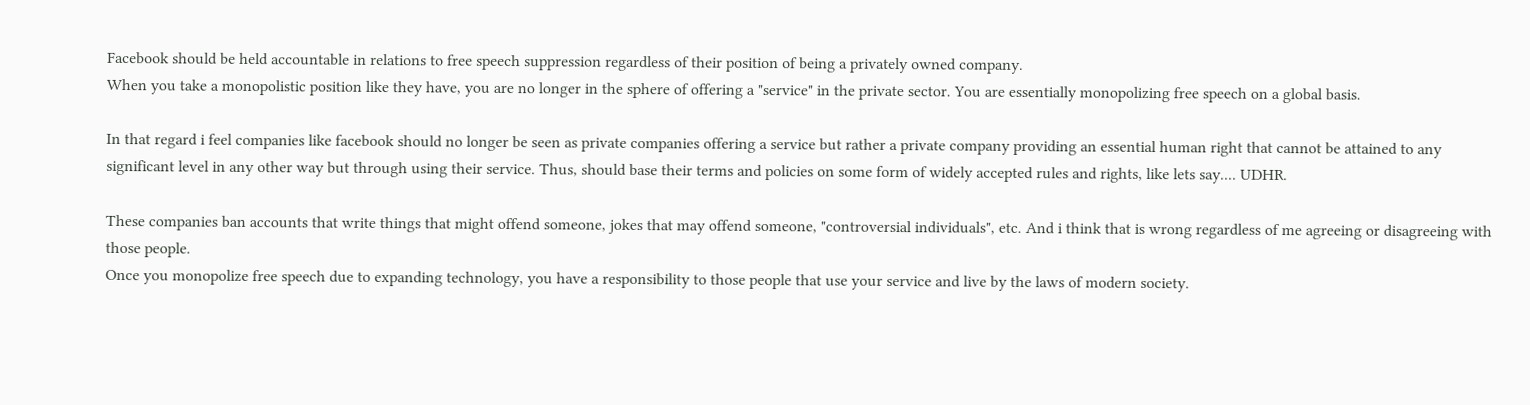Facebook should be held accountable in relations to free speech suppression regardless of their position of being a privately owned company.
When you take a monopolistic position like they have, you are no longer in the sphere of offering a "service" in the private sector. You are essentially monopolizing free speech on a global basis.

In that regard i feel companies like facebook should no longer be seen as private companies offering a service but rather a private company providing an essential human right that cannot be attained to any significant level in any other way but through using their service. Thus, should base their terms and policies on some form of widely accepted rules and rights, like lets say.... UDHR.

These companies ban accounts that write things that might offend someone, jokes that may offend someone, "controversial individuals", etc. And i think that is wrong regardless of me agreeing or disagreeing with those people.
Once you monopolize free speech due to expanding technology, you have a responsibility to those people that use your service and live by the laws of modern society.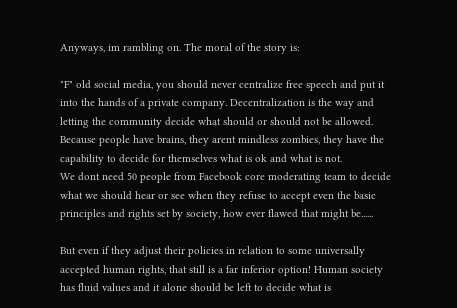Anyways, im rambling on. The moral of the story is:

"F" old social media, you should never centralize free speech and put it into the hands of a private company. Decentralization is the way and letting the community decide what should or should not be allowed. Because people have brains, they arent mindless zombies, they have the capability to decide for themselves what is ok and what is not.
We dont need 50 people from Facebook core moderating team to decide what we should hear or see when they refuse to accept even the basic principles and rights set by society, how ever flawed that might be......

But even if they adjust their policies in relation to some universally accepted human rights, that still is a far inferior option! Human society has fluid values and it alone should be left to decide what is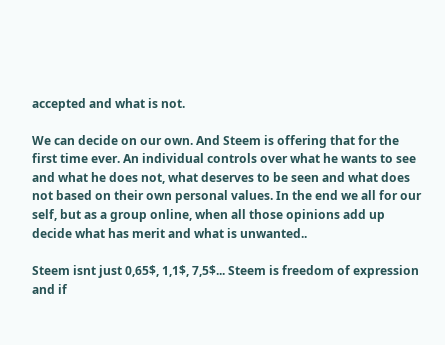accepted and what is not.

We can decide on our own. And Steem is offering that for the first time ever. An individual controls over what he wants to see and what he does not, what deserves to be seen and what does not based on their own personal values. In the end we all for our self, but as a group online, when all those opinions add up decide what has merit and what is unwanted..

Steem isnt just 0,65$, 1,1$, 7,5$... Steem is freedom of expression and if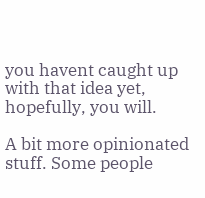you havent caught up with that idea yet, hopefully, you will.

A bit more opinionated stuff. Some people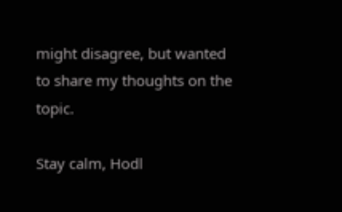might disagree, but wanted to share my thoughts on the topic.

Stay calm, Hodl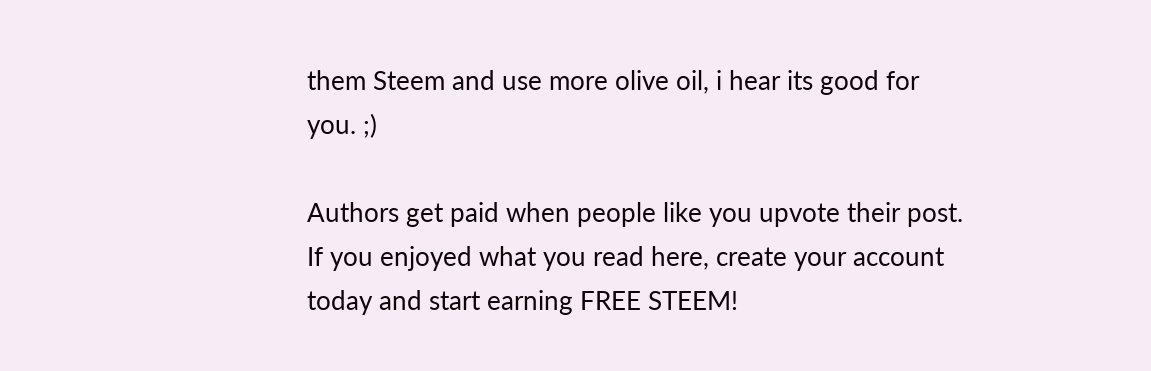them Steem and use more olive oil, i hear its good for you. ;)

Authors get paid when people like you upvote their post.
If you enjoyed what you read here, create your account today and start earning FREE STEEM!